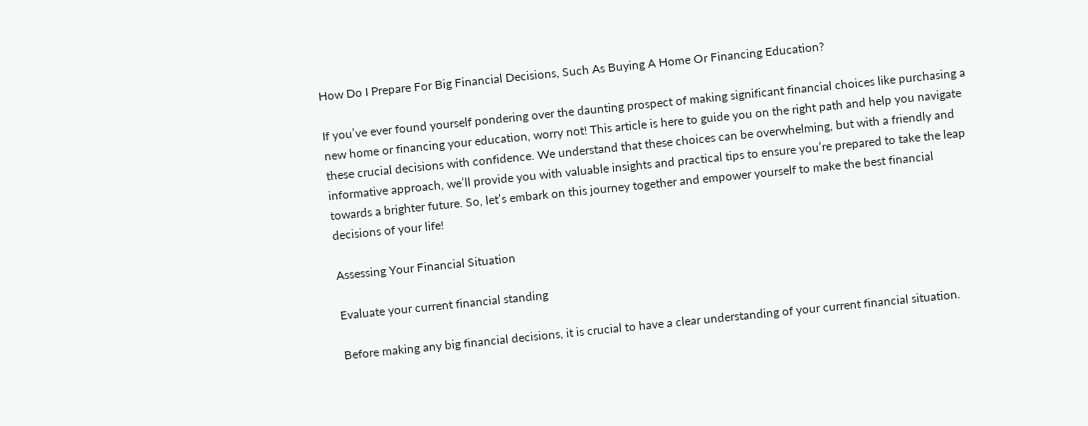How Do I Prepare For Big Financial Decisions, Such As Buying A Home Or Financing Education?

If you’ve ever found yourself pondering over the daunting prospect of making significant financial choices like purchasing a new home or financing your education, worry not! This article is here to guide you on the right path and help you navigate these crucial decisions with confidence. We understand that these choices can be overwhelming, but with a friendly and informative approach, we’ll provide you with valuable insights and practical tips to ensure you’re prepared to take the leap towards a brighter future. So, let’s embark on this journey together and empower yourself to make the best financial decisions of your life!

Assessing Your Financial Situation

Evaluate your current financial standing

Before making any big financial decisions, it is crucial to have a clear understanding of your current financial situation.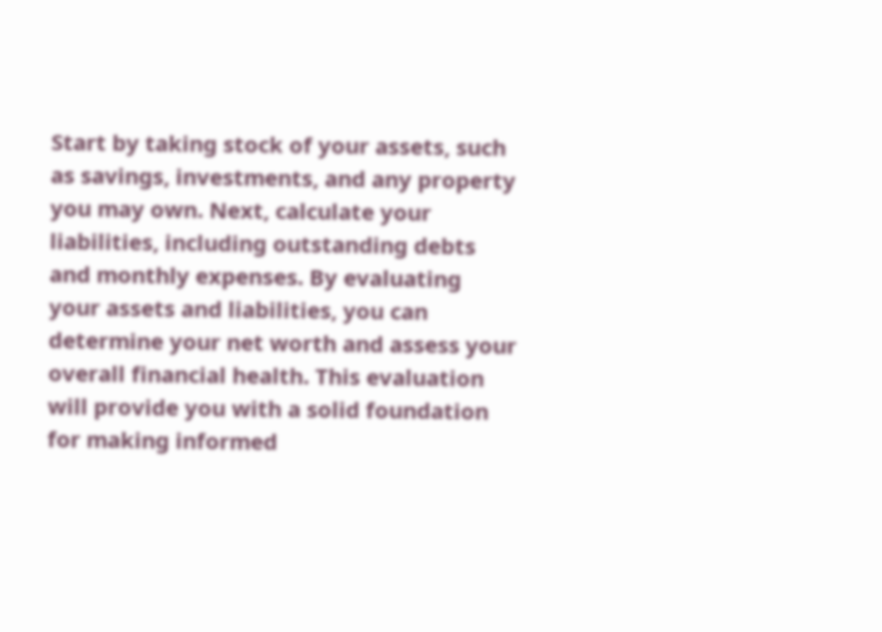Start by taking stock of your assets, such as savings, investments, and any property you may own. Next, calculate your liabilities, including outstanding debts and monthly expenses. By evaluating your assets and liabilities, you can determine your net worth and assess your overall financial health. This evaluation will provide you with a solid foundation for making informed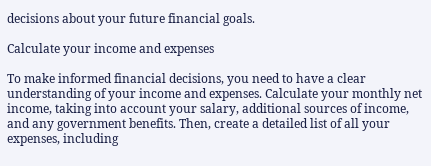decisions about your future financial goals.

Calculate your income and expenses

To make informed financial decisions, you need to have a clear understanding of your income and expenses. Calculate your monthly net income, taking into account your salary, additional sources of income, and any government benefits. Then, create a detailed list of all your expenses, including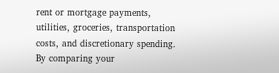rent or mortgage payments, utilities, groceries, transportation costs, and discretionary spending. By comparing your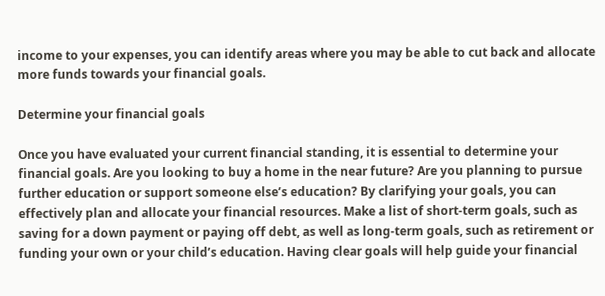income to your expenses, you can identify areas where you may be able to cut back and allocate more funds towards your financial goals.

Determine your financial goals

Once you have evaluated your current financial standing, it is essential to determine your financial goals. Are you looking to buy a home in the near future? Are you planning to pursue further education or support someone else’s education? By clarifying your goals, you can effectively plan and allocate your financial resources. Make a list of short-term goals, such as saving for a down payment or paying off debt, as well as long-term goals, such as retirement or funding your own or your child’s education. Having clear goals will help guide your financial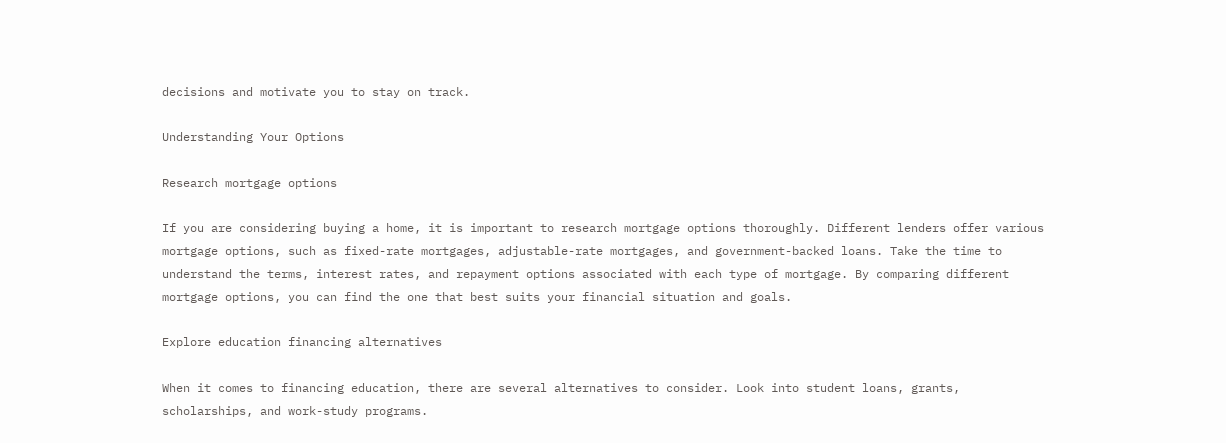decisions and motivate you to stay on track.

Understanding Your Options

Research mortgage options

If you are considering buying a home, it is important to research mortgage options thoroughly. Different lenders offer various mortgage options, such as fixed-rate mortgages, adjustable-rate mortgages, and government-backed loans. Take the time to understand the terms, interest rates, and repayment options associated with each type of mortgage. By comparing different mortgage options, you can find the one that best suits your financial situation and goals.

Explore education financing alternatives

When it comes to financing education, there are several alternatives to consider. Look into student loans, grants, scholarships, and work-study programs.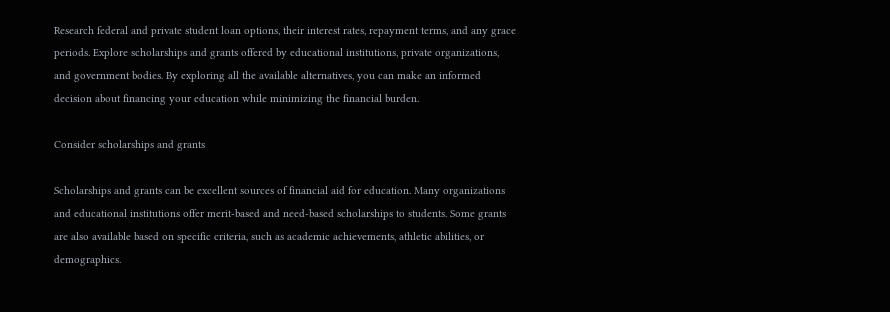Research federal and private student loan options, their interest rates, repayment terms, and any grace periods. Explore scholarships and grants offered by educational institutions, private organizations, and government bodies. By exploring all the available alternatives, you can make an informed decision about financing your education while minimizing the financial burden.

Consider scholarships and grants

Scholarships and grants can be excellent sources of financial aid for education. Many organizations and educational institutions offer merit-based and need-based scholarships to students. Some grants are also available based on specific criteria, such as academic achievements, athletic abilities, or demographics.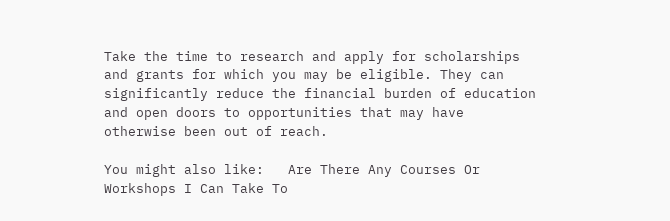Take the time to research and apply for scholarships and grants for which you may be eligible. They can significantly reduce the financial burden of education and open doors to opportunities that may have otherwise been out of reach.

You might also like:   Are There Any Courses Or Workshops I Can Take To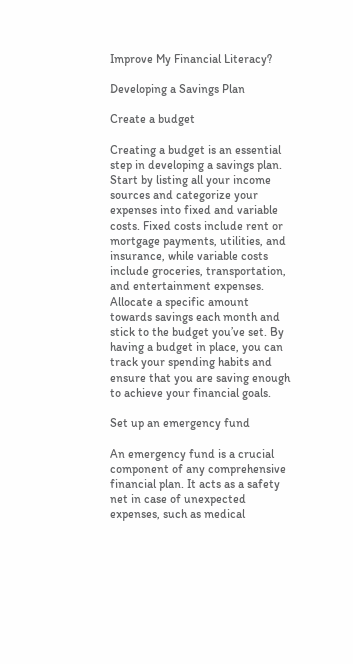Improve My Financial Literacy?

Developing a Savings Plan

Create a budget

Creating a budget is an essential step in developing a savings plan. Start by listing all your income sources and categorize your expenses into fixed and variable costs. Fixed costs include rent or mortgage payments, utilities, and insurance, while variable costs include groceries, transportation, and entertainment expenses. Allocate a specific amount towards savings each month and stick to the budget you’ve set. By having a budget in place, you can track your spending habits and ensure that you are saving enough to achieve your financial goals.

Set up an emergency fund

An emergency fund is a crucial component of any comprehensive financial plan. It acts as a safety net in case of unexpected expenses, such as medical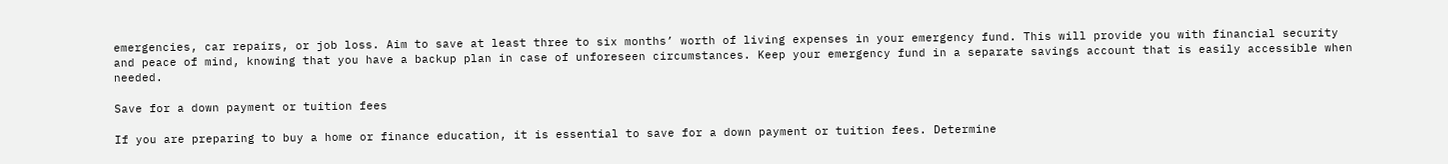emergencies, car repairs, or job loss. Aim to save at least three to six months’ worth of living expenses in your emergency fund. This will provide you with financial security and peace of mind, knowing that you have a backup plan in case of unforeseen circumstances. Keep your emergency fund in a separate savings account that is easily accessible when needed.

Save for a down payment or tuition fees

If you are preparing to buy a home or finance education, it is essential to save for a down payment or tuition fees. Determine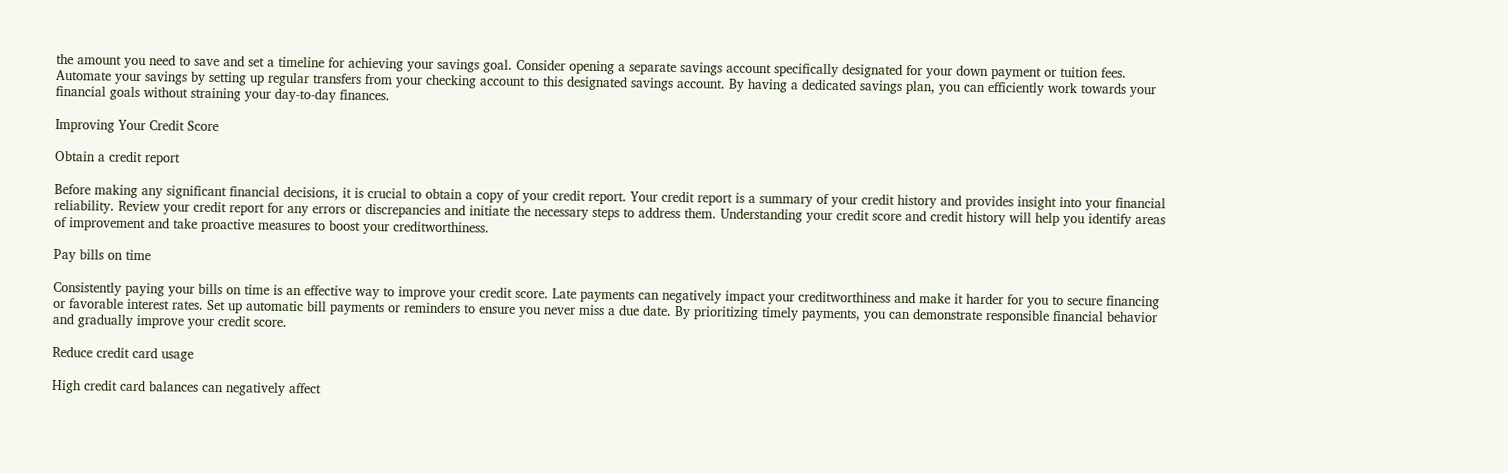the amount you need to save and set a timeline for achieving your savings goal. Consider opening a separate savings account specifically designated for your down payment or tuition fees. Automate your savings by setting up regular transfers from your checking account to this designated savings account. By having a dedicated savings plan, you can efficiently work towards your financial goals without straining your day-to-day finances.

Improving Your Credit Score

Obtain a credit report

Before making any significant financial decisions, it is crucial to obtain a copy of your credit report. Your credit report is a summary of your credit history and provides insight into your financial reliability. Review your credit report for any errors or discrepancies and initiate the necessary steps to address them. Understanding your credit score and credit history will help you identify areas of improvement and take proactive measures to boost your creditworthiness.

Pay bills on time

Consistently paying your bills on time is an effective way to improve your credit score. Late payments can negatively impact your creditworthiness and make it harder for you to secure financing or favorable interest rates. Set up automatic bill payments or reminders to ensure you never miss a due date. By prioritizing timely payments, you can demonstrate responsible financial behavior and gradually improve your credit score.

Reduce credit card usage

High credit card balances can negatively affect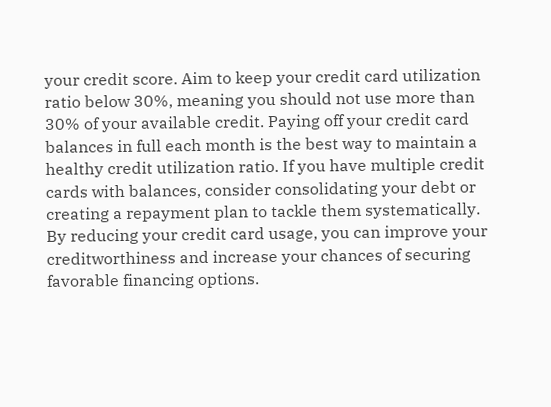your credit score. Aim to keep your credit card utilization ratio below 30%, meaning you should not use more than 30% of your available credit. Paying off your credit card balances in full each month is the best way to maintain a healthy credit utilization ratio. If you have multiple credit cards with balances, consider consolidating your debt or creating a repayment plan to tackle them systematically. By reducing your credit card usage, you can improve your creditworthiness and increase your chances of securing favorable financing options.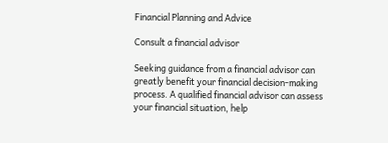Financial Planning and Advice

Consult a financial advisor

Seeking guidance from a financial advisor can greatly benefit your financial decision-making process. A qualified financial advisor can assess your financial situation, help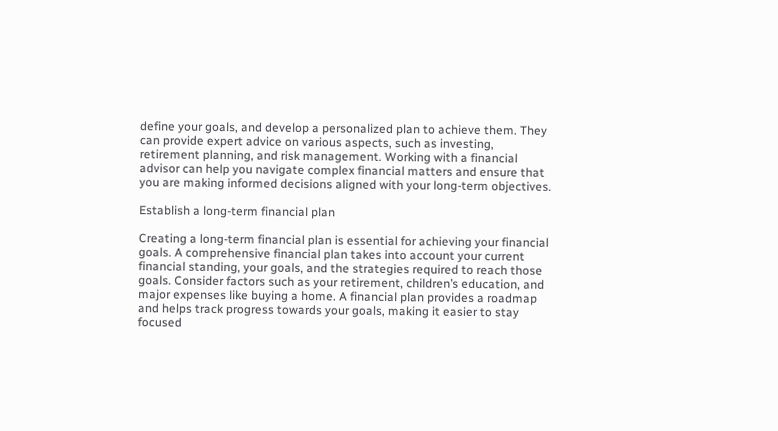define your goals, and develop a personalized plan to achieve them. They can provide expert advice on various aspects, such as investing, retirement planning, and risk management. Working with a financial advisor can help you navigate complex financial matters and ensure that you are making informed decisions aligned with your long-term objectives.

Establish a long-term financial plan

Creating a long-term financial plan is essential for achieving your financial goals. A comprehensive financial plan takes into account your current financial standing, your goals, and the strategies required to reach those goals. Consider factors such as your retirement, children’s education, and major expenses like buying a home. A financial plan provides a roadmap and helps track progress towards your goals, making it easier to stay focused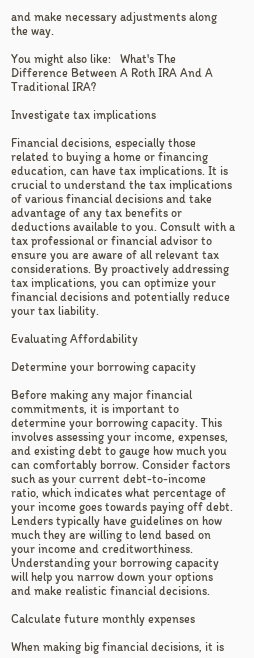and make necessary adjustments along the way.

You might also like:   What's The Difference Between A Roth IRA And A Traditional IRA?

Investigate tax implications

Financial decisions, especially those related to buying a home or financing education, can have tax implications. It is crucial to understand the tax implications of various financial decisions and take advantage of any tax benefits or deductions available to you. Consult with a tax professional or financial advisor to ensure you are aware of all relevant tax considerations. By proactively addressing tax implications, you can optimize your financial decisions and potentially reduce your tax liability.

Evaluating Affordability

Determine your borrowing capacity

Before making any major financial commitments, it is important to determine your borrowing capacity. This involves assessing your income, expenses, and existing debt to gauge how much you can comfortably borrow. Consider factors such as your current debt-to-income ratio, which indicates what percentage of your income goes towards paying off debt. Lenders typically have guidelines on how much they are willing to lend based on your income and creditworthiness. Understanding your borrowing capacity will help you narrow down your options and make realistic financial decisions.

Calculate future monthly expenses

When making big financial decisions, it is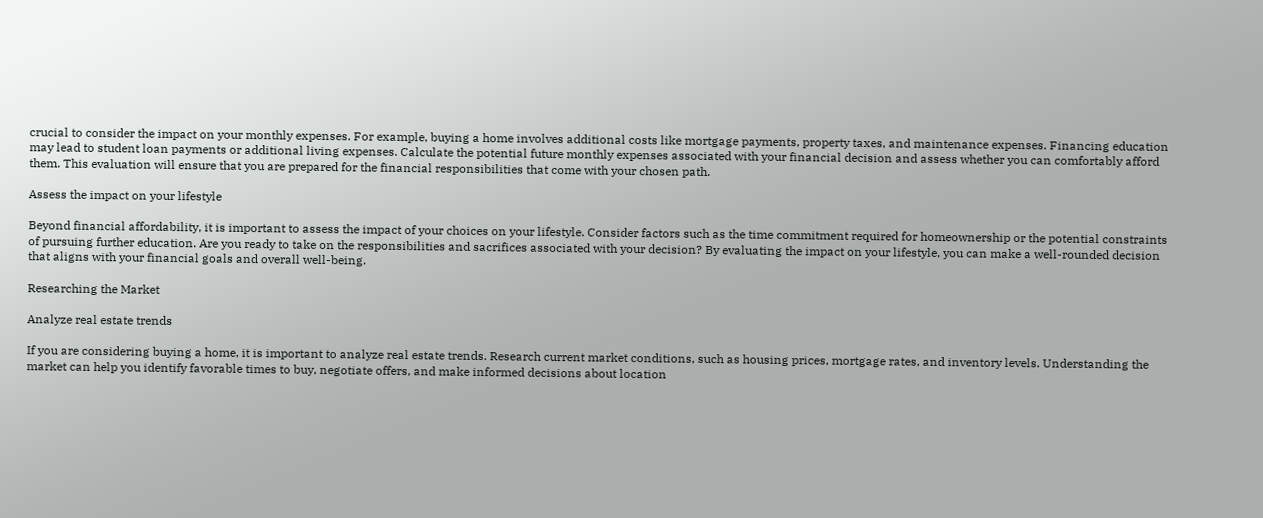crucial to consider the impact on your monthly expenses. For example, buying a home involves additional costs like mortgage payments, property taxes, and maintenance expenses. Financing education may lead to student loan payments or additional living expenses. Calculate the potential future monthly expenses associated with your financial decision and assess whether you can comfortably afford them. This evaluation will ensure that you are prepared for the financial responsibilities that come with your chosen path.

Assess the impact on your lifestyle

Beyond financial affordability, it is important to assess the impact of your choices on your lifestyle. Consider factors such as the time commitment required for homeownership or the potential constraints of pursuing further education. Are you ready to take on the responsibilities and sacrifices associated with your decision? By evaluating the impact on your lifestyle, you can make a well-rounded decision that aligns with your financial goals and overall well-being.

Researching the Market

Analyze real estate trends

If you are considering buying a home, it is important to analyze real estate trends. Research current market conditions, such as housing prices, mortgage rates, and inventory levels. Understanding the market can help you identify favorable times to buy, negotiate offers, and make informed decisions about location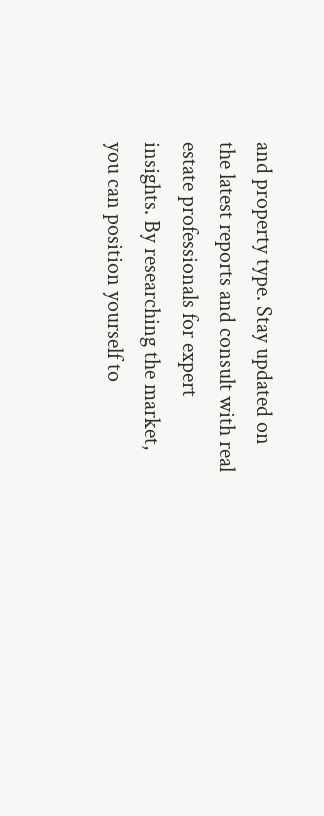and property type. Stay updated on the latest reports and consult with real estate professionals for expert insights. By researching the market, you can position yourself to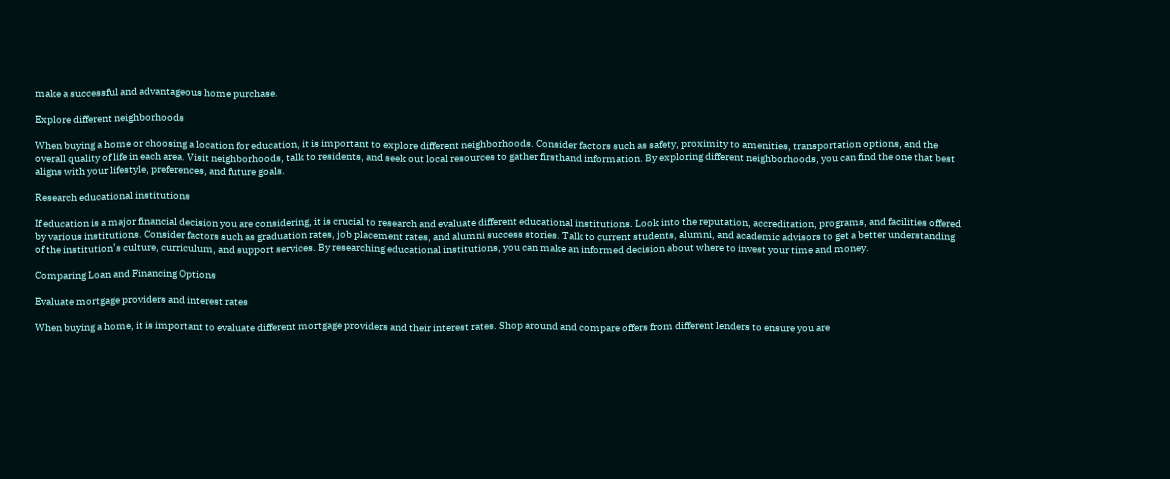make a successful and advantageous home purchase.

Explore different neighborhoods

When buying a home or choosing a location for education, it is important to explore different neighborhoods. Consider factors such as safety, proximity to amenities, transportation options, and the overall quality of life in each area. Visit neighborhoods, talk to residents, and seek out local resources to gather firsthand information. By exploring different neighborhoods, you can find the one that best aligns with your lifestyle, preferences, and future goals.

Research educational institutions

If education is a major financial decision you are considering, it is crucial to research and evaluate different educational institutions. Look into the reputation, accreditation, programs, and facilities offered by various institutions. Consider factors such as graduation rates, job placement rates, and alumni success stories. Talk to current students, alumni, and academic advisors to get a better understanding of the institution’s culture, curriculum, and support services. By researching educational institutions, you can make an informed decision about where to invest your time and money.

Comparing Loan and Financing Options

Evaluate mortgage providers and interest rates

When buying a home, it is important to evaluate different mortgage providers and their interest rates. Shop around and compare offers from different lenders to ensure you are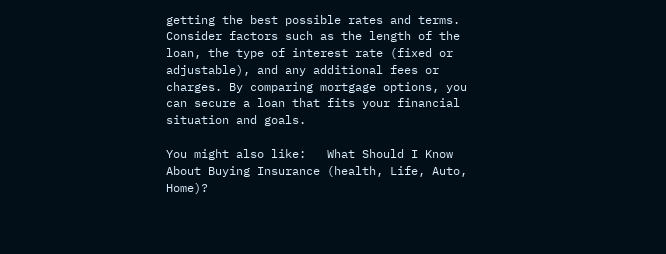getting the best possible rates and terms. Consider factors such as the length of the loan, the type of interest rate (fixed or adjustable), and any additional fees or charges. By comparing mortgage options, you can secure a loan that fits your financial situation and goals.

You might also like:   What Should I Know About Buying Insurance (health, Life, Auto, Home)?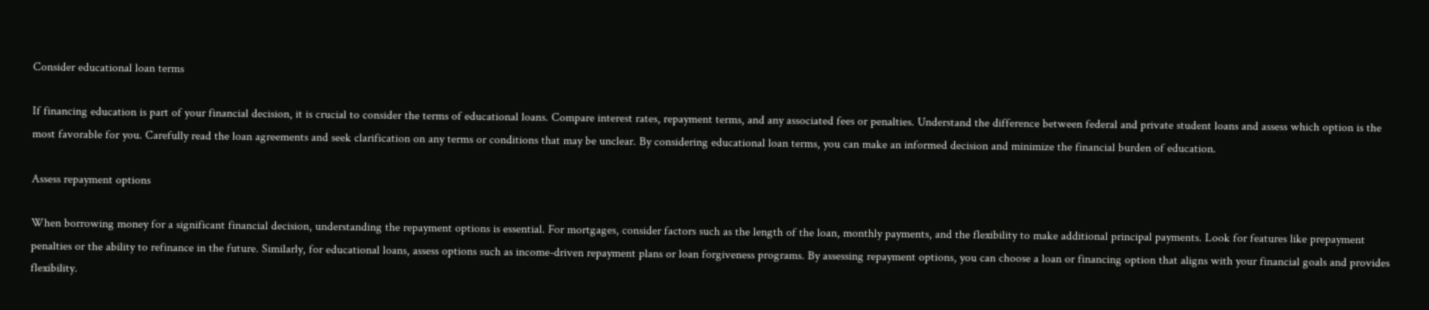Consider educational loan terms

If financing education is part of your financial decision, it is crucial to consider the terms of educational loans. Compare interest rates, repayment terms, and any associated fees or penalties. Understand the difference between federal and private student loans and assess which option is the most favorable for you. Carefully read the loan agreements and seek clarification on any terms or conditions that may be unclear. By considering educational loan terms, you can make an informed decision and minimize the financial burden of education.

Assess repayment options

When borrowing money for a significant financial decision, understanding the repayment options is essential. For mortgages, consider factors such as the length of the loan, monthly payments, and the flexibility to make additional principal payments. Look for features like prepayment penalties or the ability to refinance in the future. Similarly, for educational loans, assess options such as income-driven repayment plans or loan forgiveness programs. By assessing repayment options, you can choose a loan or financing option that aligns with your financial goals and provides flexibility.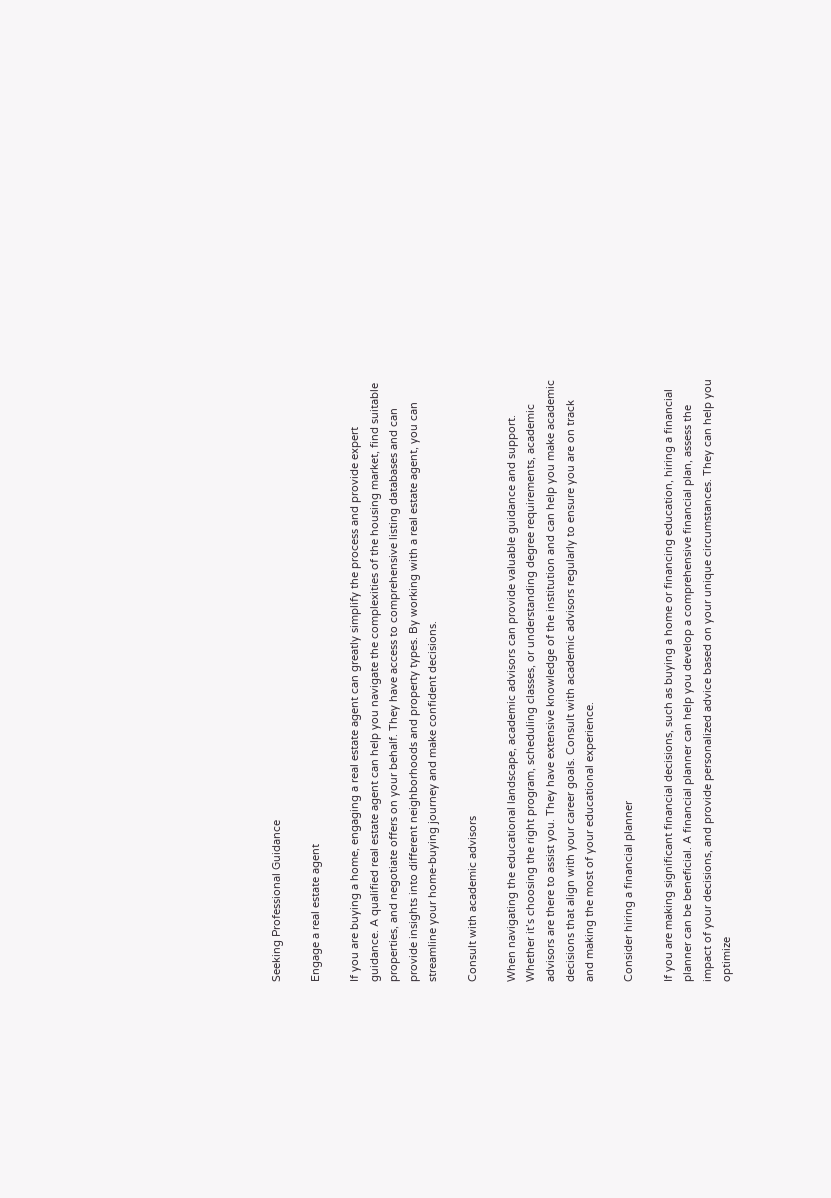Seeking Professional Guidance

Engage a real estate agent

If you are buying a home, engaging a real estate agent can greatly simplify the process and provide expert guidance. A qualified real estate agent can help you navigate the complexities of the housing market, find suitable properties, and negotiate offers on your behalf. They have access to comprehensive listing databases and can provide insights into different neighborhoods and property types. By working with a real estate agent, you can streamline your home-buying journey and make confident decisions.

Consult with academic advisors

When navigating the educational landscape, academic advisors can provide valuable guidance and support. Whether it’s choosing the right program, scheduling classes, or understanding degree requirements, academic advisors are there to assist you. They have extensive knowledge of the institution and can help you make academic decisions that align with your career goals. Consult with academic advisors regularly to ensure you are on track and making the most of your educational experience.

Consider hiring a financial planner

If you are making significant financial decisions, such as buying a home or financing education, hiring a financial planner can be beneficial. A financial planner can help you develop a comprehensive financial plan, assess the impact of your decisions, and provide personalized advice based on your unique circumstances. They can help you optimize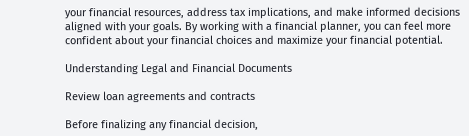your financial resources, address tax implications, and make informed decisions aligned with your goals. By working with a financial planner, you can feel more confident about your financial choices and maximize your financial potential.

Understanding Legal and Financial Documents

Review loan agreements and contracts

Before finalizing any financial decision,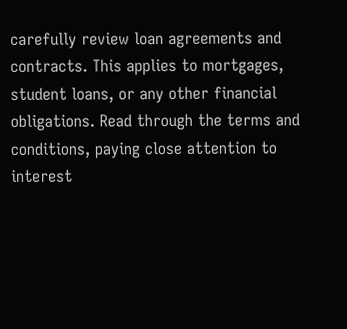carefully review loan agreements and contracts. This applies to mortgages, student loans, or any other financial obligations. Read through the terms and conditions, paying close attention to interest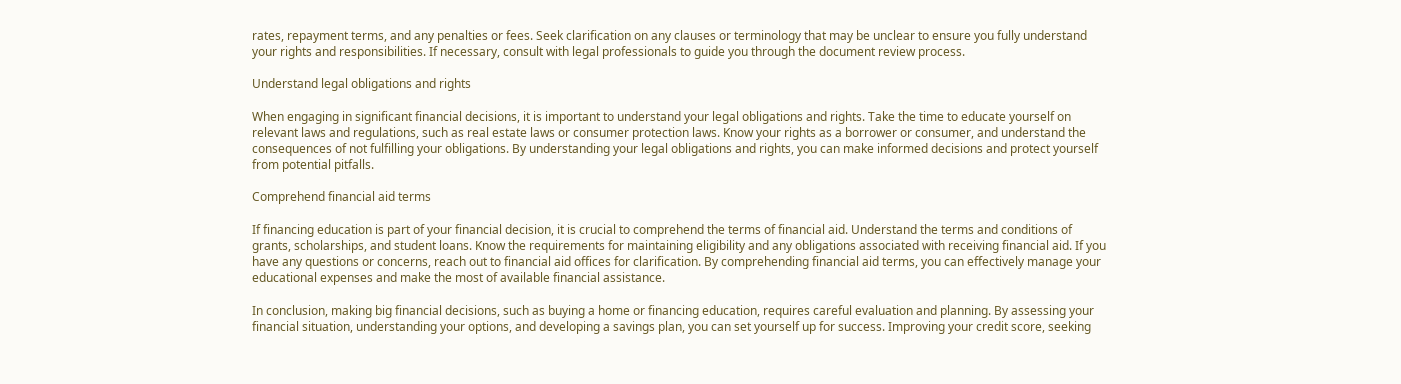rates, repayment terms, and any penalties or fees. Seek clarification on any clauses or terminology that may be unclear to ensure you fully understand your rights and responsibilities. If necessary, consult with legal professionals to guide you through the document review process.

Understand legal obligations and rights

When engaging in significant financial decisions, it is important to understand your legal obligations and rights. Take the time to educate yourself on relevant laws and regulations, such as real estate laws or consumer protection laws. Know your rights as a borrower or consumer, and understand the consequences of not fulfilling your obligations. By understanding your legal obligations and rights, you can make informed decisions and protect yourself from potential pitfalls.

Comprehend financial aid terms

If financing education is part of your financial decision, it is crucial to comprehend the terms of financial aid. Understand the terms and conditions of grants, scholarships, and student loans. Know the requirements for maintaining eligibility and any obligations associated with receiving financial aid. If you have any questions or concerns, reach out to financial aid offices for clarification. By comprehending financial aid terms, you can effectively manage your educational expenses and make the most of available financial assistance.

In conclusion, making big financial decisions, such as buying a home or financing education, requires careful evaluation and planning. By assessing your financial situation, understanding your options, and developing a savings plan, you can set yourself up for success. Improving your credit score, seeking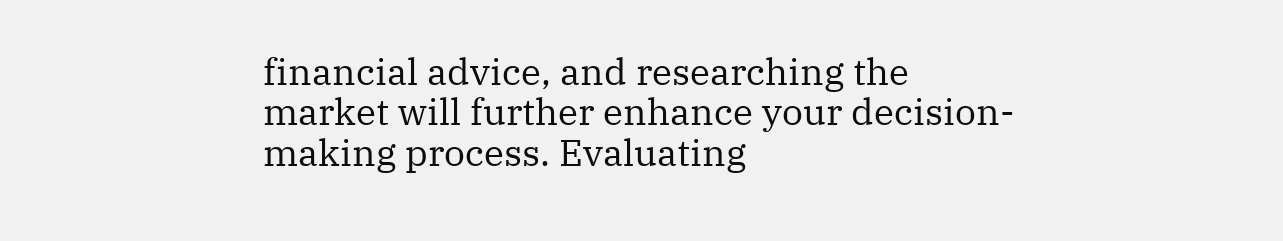financial advice, and researching the market will further enhance your decision-making process. Evaluating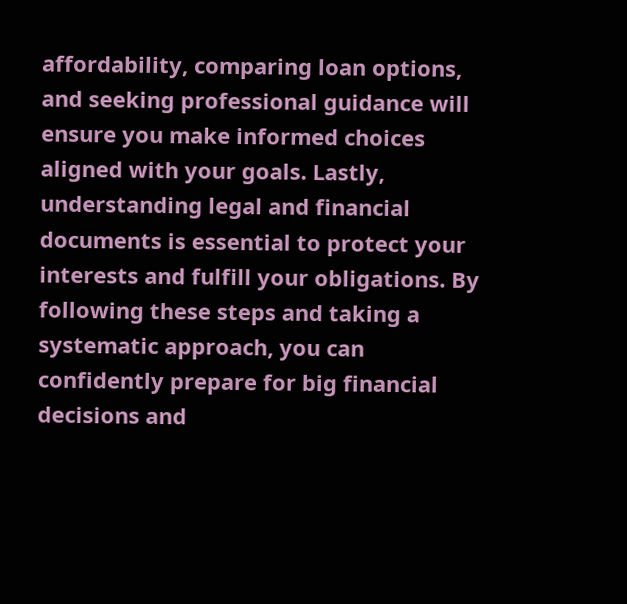affordability, comparing loan options, and seeking professional guidance will ensure you make informed choices aligned with your goals. Lastly, understanding legal and financial documents is essential to protect your interests and fulfill your obligations. By following these steps and taking a systematic approach, you can confidently prepare for big financial decisions and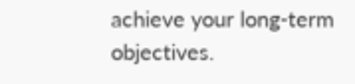achieve your long-term objectives.